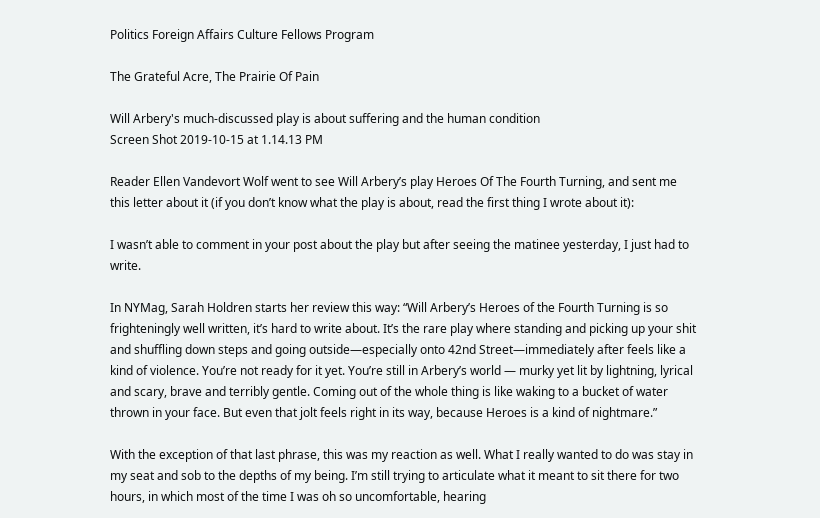Politics Foreign Affairs Culture Fellows Program

The Grateful Acre, The Prairie Of Pain

Will Arbery's much-discussed play is about suffering and the human condition
Screen Shot 2019-10-15 at 1.14.13 PM

Reader Ellen Vandevort Wolf went to see Will Arbery’s play Heroes Of The Fourth Turning, and sent me this letter about it (if you don’t know what the play is about, read the first thing I wrote about it):

I wasn’t able to comment in your post about the play but after seeing the matinee yesterday, I just had to write.

In NYMag, Sarah Holdren starts her review this way: “Will Arbery’s Heroes of the Fourth Turning is so frighteningly well written, it’s hard to write about. It’s the rare play where standing and picking up your shit and shuffling down steps and going outside—especially onto 42nd Street—immediately after feels like a kind of violence. You’re not ready for it yet. You’re still in Arbery’s world — murky yet lit by lightning, lyrical and scary, brave and terribly gentle. Coming out of the whole thing is like waking to a bucket of water thrown in your face. But even that jolt feels right in its way, because Heroes is a kind of nightmare.”

With the exception of that last phrase, this was my reaction as well. What I really wanted to do was stay in my seat and sob to the depths of my being. I’m still trying to articulate what it meant to sit there for two hours, in which most of the time I was oh so uncomfortable, hearing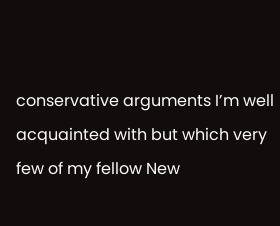conservative arguments I’m well acquainted with but which very few of my fellow New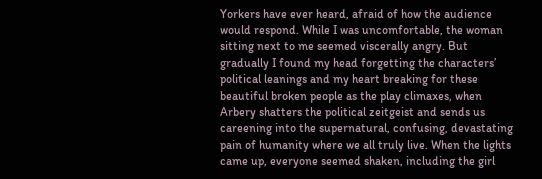Yorkers have ever heard, afraid of how the audience would respond. While I was uncomfortable, the woman sitting next to me seemed viscerally angry. But gradually I found my head forgetting the characters’ political leanings and my heart breaking for these beautiful broken people as the play climaxes, when Arbery shatters the political zeitgeist and sends us careening into the supernatural, confusing, devastating pain of humanity where we all truly live. When the lights came up, everyone seemed shaken, including the girl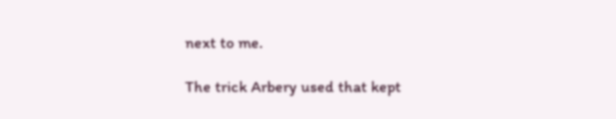next to me.

The trick Arbery used that kept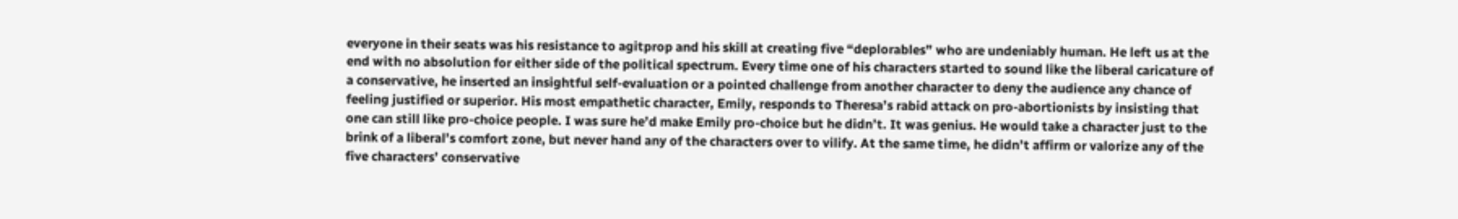everyone in their seats was his resistance to agitprop and his skill at creating five “deplorables” who are undeniably human. He left us at the end with no absolution for either side of the political spectrum. Every time one of his characters started to sound like the liberal caricature of a conservative, he inserted an insightful self-evaluation or a pointed challenge from another character to deny the audience any chance of feeling justified or superior. His most empathetic character, Emily, responds to Theresa’s rabid attack on pro-abortionists by insisting that one can still like pro-choice people. I was sure he’d make Emily pro-choice but he didn’t. It was genius. He would take a character just to the brink of a liberal’s comfort zone, but never hand any of the characters over to vilify. At the same time, he didn’t affirm or valorize any of the five characters’ conservative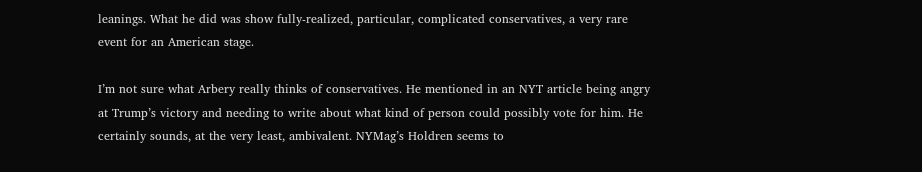leanings. What he did was show fully-realized, particular, complicated conservatives, a very rare event for an American stage.

I’m not sure what Arbery really thinks of conservatives. He mentioned in an NYT article being angry at Trump’s victory and needing to write about what kind of person could possibly vote for him. He certainly sounds, at the very least, ambivalent. NYMag’s Holdren seems to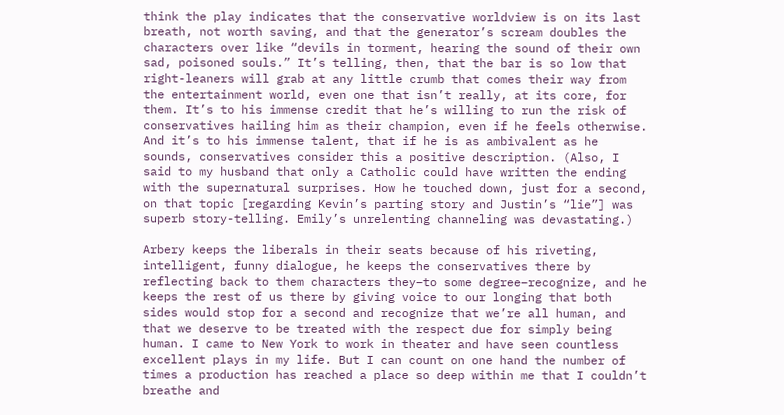think the play indicates that the conservative worldview is on its last breath, not worth saving, and that the generator’s scream doubles the characters over like “devils in torment, hearing the sound of their own sad, poisoned souls.” It’s telling, then, that the bar is so low that right-leaners will grab at any little crumb that comes their way from the entertainment world, even one that isn’t really, at its core, for them. It’s to his immense credit that he’s willing to run the risk of conservatives hailing him as their champion, even if he feels otherwise. And it’s to his immense talent, that if he is as ambivalent as he sounds, conservatives consider this a positive description. (Also, I said to my husband that only a Catholic could have written the ending with the supernatural surprises. How he touched down, just for a second, on that topic [regarding Kevin’s parting story and Justin’s “lie”] was superb story-telling. Emily’s unrelenting channeling was devastating.)

Arbery keeps the liberals in their seats because of his riveting, intelligent, funny dialogue, he keeps the conservatives there by reflecting back to them characters they–to some degree–recognize, and he keeps the rest of us there by giving voice to our longing that both sides would stop for a second and recognize that we’re all human, and that we deserve to be treated with the respect due for simply being human. I came to New York to work in theater and have seen countless excellent plays in my life. But I can count on one hand the number of times a production has reached a place so deep within me that I couldn’t breathe and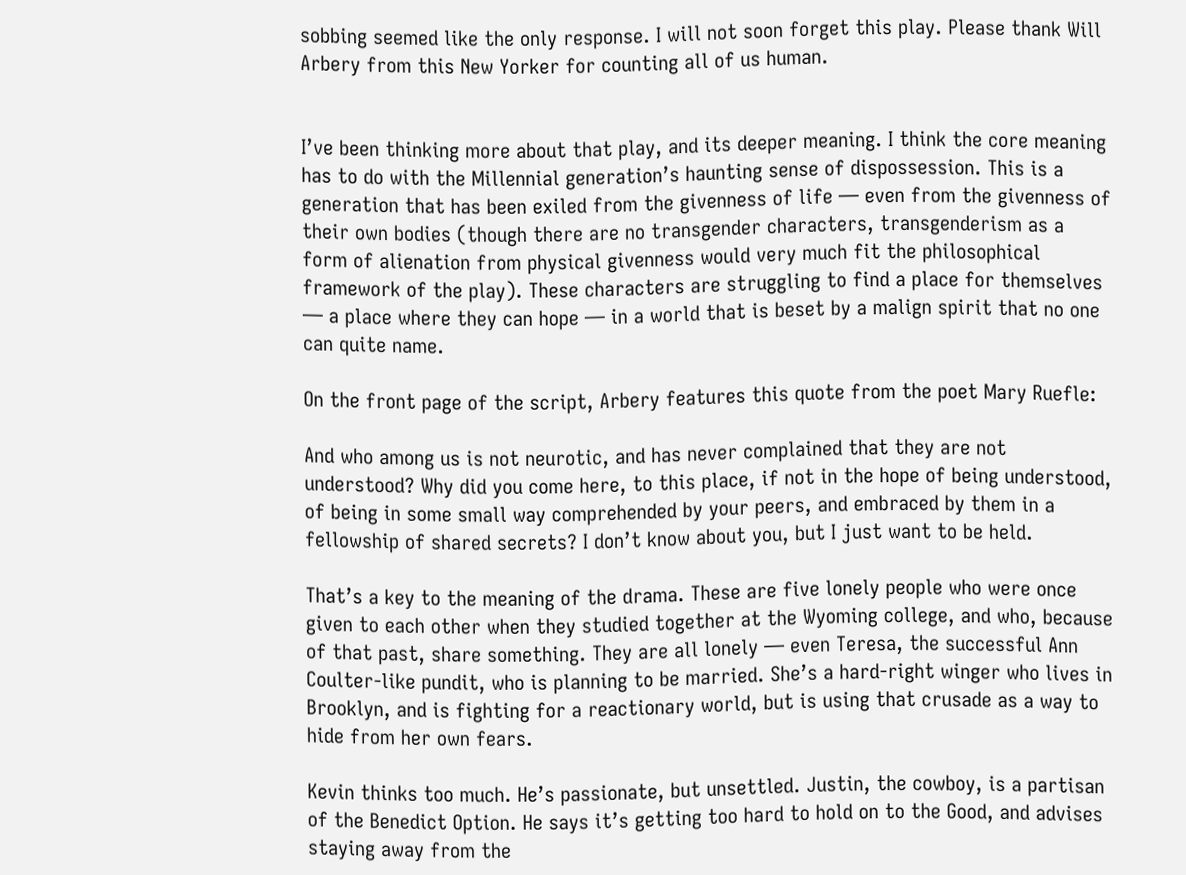sobbing seemed like the only response. I will not soon forget this play. Please thank Will Arbery from this New Yorker for counting all of us human.


I’ve been thinking more about that play, and its deeper meaning. I think the core meaning has to do with the Millennial generation’s haunting sense of dispossession. This is a generation that has been exiled from the givenness of life — even from the givenness of their own bodies (though there are no transgender characters, transgenderism as a form of alienation from physical givenness would very much fit the philosophical framework of the play). These characters are struggling to find a place for themselves — a place where they can hope — in a world that is beset by a malign spirit that no one can quite name.

On the front page of the script, Arbery features this quote from the poet Mary Ruefle:

And who among us is not neurotic, and has never complained that they are not understood? Why did you come here, to this place, if not in the hope of being understood, of being in some small way comprehended by your peers, and embraced by them in a fellowship of shared secrets? I don’t know about you, but I just want to be held.

That’s a key to the meaning of the drama. These are five lonely people who were once given to each other when they studied together at the Wyoming college, and who, because of that past, share something. They are all lonely — even Teresa, the successful Ann Coulter-like pundit, who is planning to be married. She’s a hard-right winger who lives in Brooklyn, and is fighting for a reactionary world, but is using that crusade as a way to hide from her own fears.

Kevin thinks too much. He’s passionate, but unsettled. Justin, the cowboy, is a partisan of the Benedict Option. He says it’s getting too hard to hold on to the Good, and advises staying away from the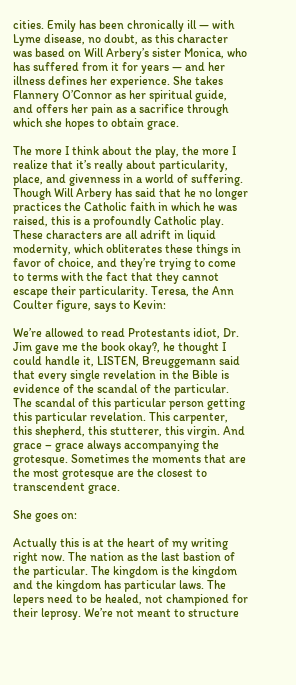cities. Emily has been chronically ill — with Lyme disease, no doubt, as this character was based on Will Arbery’s sister Monica, who has suffered from it for years — and her illness defines her experience. She takes Flannery O’Connor as her spiritual guide, and offers her pain as a sacrifice through which she hopes to obtain grace.

The more I think about the play, the more I realize that it’s really about particularity, place, and givenness in a world of suffering. Though Will Arbery has said that he no longer practices the Catholic faith in which he was raised, this is a profoundly Catholic play. These characters are all adrift in liquid modernity, which obliterates these things in favor of choice, and they’re trying to come to terms with the fact that they cannot escape their particularity. Teresa, the Ann Coulter figure, says to Kevin:

We’re allowed to read Protestants idiot, Dr. Jim gave me the book okay?, he thought I could handle it, LISTEN, Breuggemann said that every single revelation in the Bible is evidence of the scandal of the particular. The scandal of this particular person getting this particular revelation. This carpenter, this shepherd, this stutterer, this virgin. And grace – grace always accompanying the grotesque. Sometimes the moments that are the most grotesque are the closest to transcendent grace.

She goes on:

Actually this is at the heart of my writing right now. The nation as the last bastion of the particular. The kingdom is the kingdom and the kingdom has particular laws. The lepers need to be healed, not championed for their leprosy. We’re not meant to structure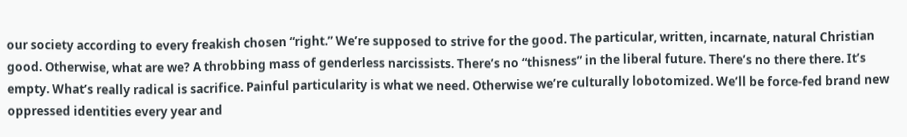our society according to every freakish chosen “right.” We’re supposed to strive for the good. The particular, written, incarnate, natural Christian good. Otherwise, what are we? A throbbing mass of genderless narcissists. There’s no “thisness” in the liberal future. There’s no there there. It’s empty. What’s really radical is sacrifice. Painful particularity is what we need. Otherwise we’re culturally lobotomized. We’ll be force-fed brand new oppressed identities every year and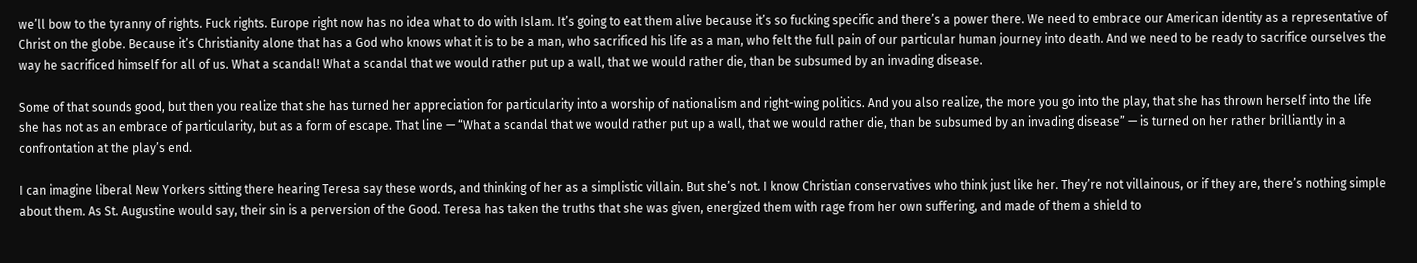we’ll bow to the tyranny of rights. Fuck rights. Europe right now has no idea what to do with Islam. It’s going to eat them alive because it’s so fucking specific and there’s a power there. We need to embrace our American identity as a representative of Christ on the globe. Because it’s Christianity alone that has a God who knows what it is to be a man, who sacrificed his life as a man, who felt the full pain of our particular human journey into death. And we need to be ready to sacrifice ourselves the way he sacrificed himself for all of us. What a scandal! What a scandal that we would rather put up a wall, that we would rather die, than be subsumed by an invading disease.

Some of that sounds good, but then you realize that she has turned her appreciation for particularity into a worship of nationalism and right-wing politics. And you also realize, the more you go into the play, that she has thrown herself into the life she has not as an embrace of particularity, but as a form of escape. That line — “What a scandal that we would rather put up a wall, that we would rather die, than be subsumed by an invading disease” — is turned on her rather brilliantly in a confrontation at the play’s end.

I can imagine liberal New Yorkers sitting there hearing Teresa say these words, and thinking of her as a simplistic villain. But she’s not. I know Christian conservatives who think just like her. They’re not villainous, or if they are, there’s nothing simple about them. As St. Augustine would say, their sin is a perversion of the Good. Teresa has taken the truths that she was given, energized them with rage from her own suffering, and made of them a shield to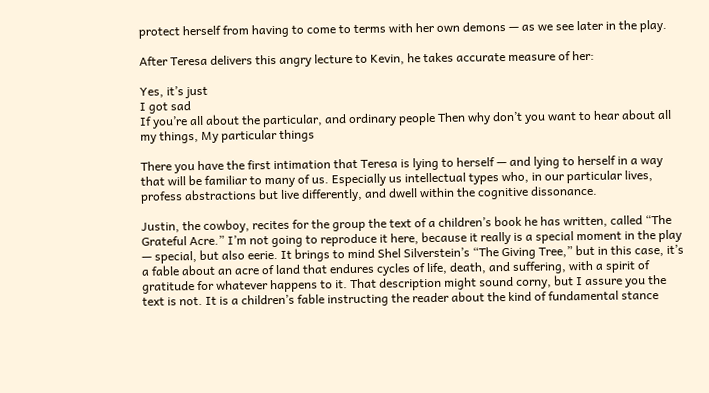protect herself from having to come to terms with her own demons — as we see later in the play.

After Teresa delivers this angry lecture to Kevin, he takes accurate measure of her:

Yes, it’s just
I got sad
If you’re all about the particular, and ordinary people Then why don’t you want to hear about all my things, My particular things

There you have the first intimation that Teresa is lying to herself — and lying to herself in a way that will be familiar to many of us. Especially us intellectual types who, in our particular lives, profess abstractions but live differently, and dwell within the cognitive dissonance.

Justin, the cowboy, recites for the group the text of a children’s book he has written, called “The Grateful Acre.” I’m not going to reproduce it here, because it really is a special moment in the play — special, but also eerie. It brings to mind Shel Silverstein’s “The Giving Tree,” but in this case, it’s a fable about an acre of land that endures cycles of life, death, and suffering, with a spirit of gratitude for whatever happens to it. That description might sound corny, but I assure you the text is not. It is a children’s fable instructing the reader about the kind of fundamental stance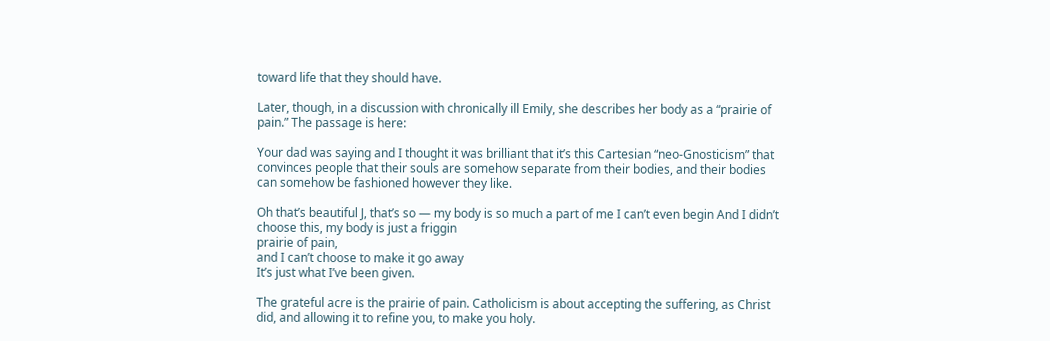toward life that they should have.

Later, though, in a discussion with chronically ill Emily, she describes her body as a “prairie of pain.” The passage is here:

Your dad was saying and I thought it was brilliant that it’s this Cartesian “neo-Gnosticism” that convinces people that their souls are somehow separate from their bodies, and their bodies can somehow be fashioned however they like.

Oh that’s beautiful J, that’s so — my body is so much a part of me I can’t even begin And I didn’t choose this, my body is just a friggin
prairie of pain,
and I can’t choose to make it go away
It’s just what I’ve been given.

The grateful acre is the prairie of pain. Catholicism is about accepting the suffering, as Christ did, and allowing it to refine you, to make you holy.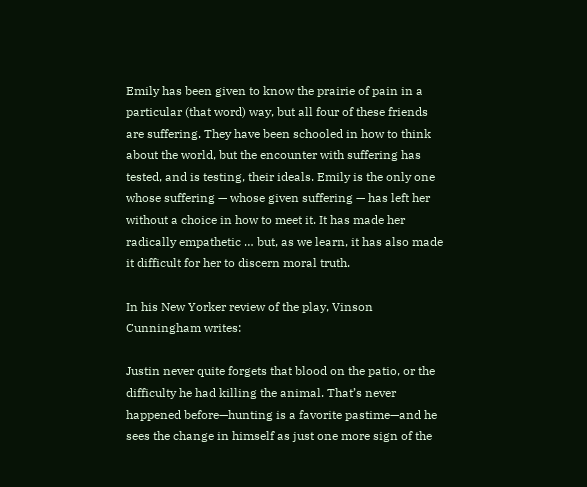Emily has been given to know the prairie of pain in a particular (that word) way, but all four of these friends are suffering. They have been schooled in how to think about the world, but the encounter with suffering has tested, and is testing, their ideals. Emily is the only one whose suffering — whose given suffering — has left her without a choice in how to meet it. It has made her radically empathetic … but, as we learn, it has also made it difficult for her to discern moral truth.

In his New Yorker review of the play, Vinson Cunningham writes:

Justin never quite forgets that blood on the patio, or the difficulty he had killing the animal. That’s never happened before—hunting is a favorite pastime—and he sees the change in himself as just one more sign of the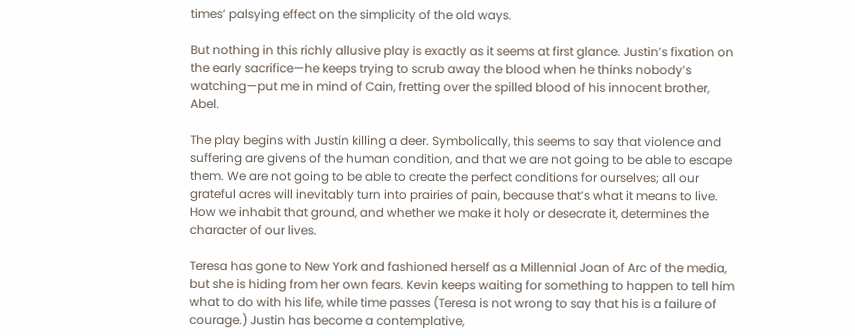times’ palsying effect on the simplicity of the old ways.

But nothing in this richly allusive play is exactly as it seems at first glance. Justin’s fixation on the early sacrifice—he keeps trying to scrub away the blood when he thinks nobody’s watching—put me in mind of Cain, fretting over the spilled blood of his innocent brother, Abel.

The play begins with Justin killing a deer. Symbolically, this seems to say that violence and suffering are givens of the human condition, and that we are not going to be able to escape them. We are not going to be able to create the perfect conditions for ourselves; all our grateful acres will inevitably turn into prairies of pain, because that’s what it means to live. How we inhabit that ground, and whether we make it holy or desecrate it, determines the character of our lives.

Teresa has gone to New York and fashioned herself as a Millennial Joan of Arc of the media, but she is hiding from her own fears. Kevin keeps waiting for something to happen to tell him what to do with his life, while time passes (Teresa is not wrong to say that his is a failure of courage.) Justin has become a contemplative,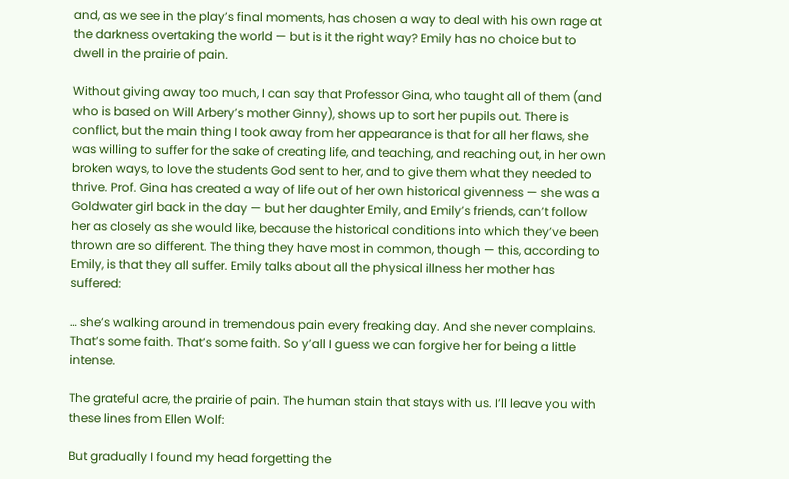and, as we see in the play’s final moments, has chosen a way to deal with his own rage at the darkness overtaking the world — but is it the right way? Emily has no choice but to dwell in the prairie of pain.

Without giving away too much, I can say that Professor Gina, who taught all of them (and who is based on Will Arbery’s mother Ginny), shows up to sort her pupils out. There is conflict, but the main thing I took away from her appearance is that for all her flaws, she was willing to suffer for the sake of creating life, and teaching, and reaching out, in her own broken ways, to love the students God sent to her, and to give them what they needed to thrive. Prof. Gina has created a way of life out of her own historical givenness — she was a Goldwater girl back in the day — but her daughter Emily, and Emily’s friends, can’t follow her as closely as she would like, because the historical conditions into which they’ve been thrown are so different. The thing they have most in common, though — this, according to Emily, is that they all suffer. Emily talks about all the physical illness her mother has suffered:

… she’s walking around in tremendous pain every freaking day. And she never complains. That’s some faith. That’s some faith. So y’all I guess we can forgive her for being a little intense.

The grateful acre, the prairie of pain. The human stain that stays with us. I’ll leave you with these lines from Ellen Wolf:

But gradually I found my head forgetting the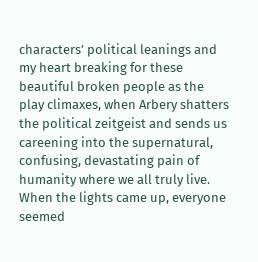characters’ political leanings and my heart breaking for these beautiful broken people as the play climaxes, when Arbery shatters the political zeitgeist and sends us careening into the supernatural, confusing, devastating pain of humanity where we all truly live. When the lights came up, everyone seemed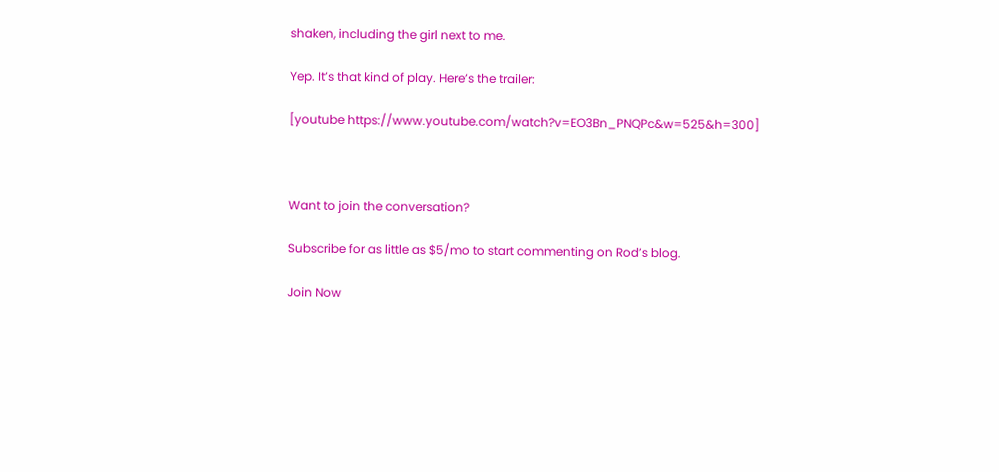shaken, including the girl next to me.

Yep. It’s that kind of play. Here’s the trailer:

[youtube https://www.youtube.com/watch?v=EO3Bn_PNQPc&w=525&h=300]



Want to join the conversation?

Subscribe for as little as $5/mo to start commenting on Rod’s blog.

Join Now